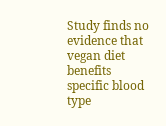Study finds no evidence that vegan diet benefits specific blood type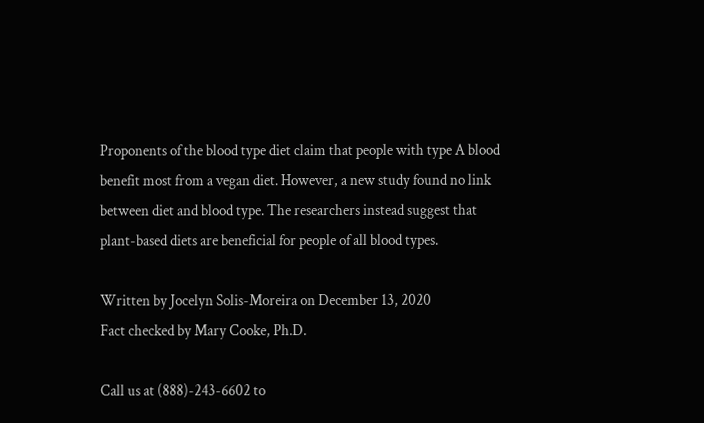Proponents of the blood type diet claim that people with type A blood benefit most from a vegan diet. However, a new study found no link between diet and blood type. The researchers instead suggest that plant-based diets are beneficial for people of all blood types.

Written by Jocelyn Solis-Moreira on December 13, 2020
Fact checked by Mary Cooke, Ph.D.

Call us at (888)-243-6602 to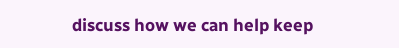discuss how we can help keep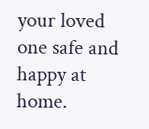your loved one safe and happy at home.